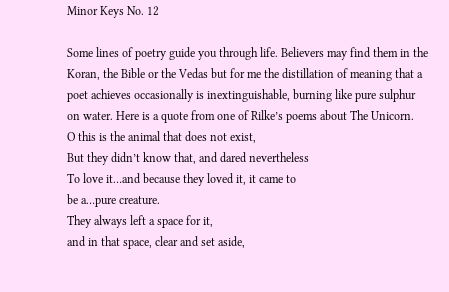Minor Keys No. 12

Some lines of poetry guide you through life. Believers may find them in the Koran, the Bible or the Vedas but for me the distillation of meaning that a poet achieves occasionally is inextinguishable, burning like pure sulphur on water. Here is a quote from one of Rilke’s poems about The Unicorn.
O this is the animal that does not exist,
But they didn’t know that, and dared nevertheless
To love it…and because they loved it, it came to
be a…pure creature.
They always left a space for it,
and in that space, clear and set aside,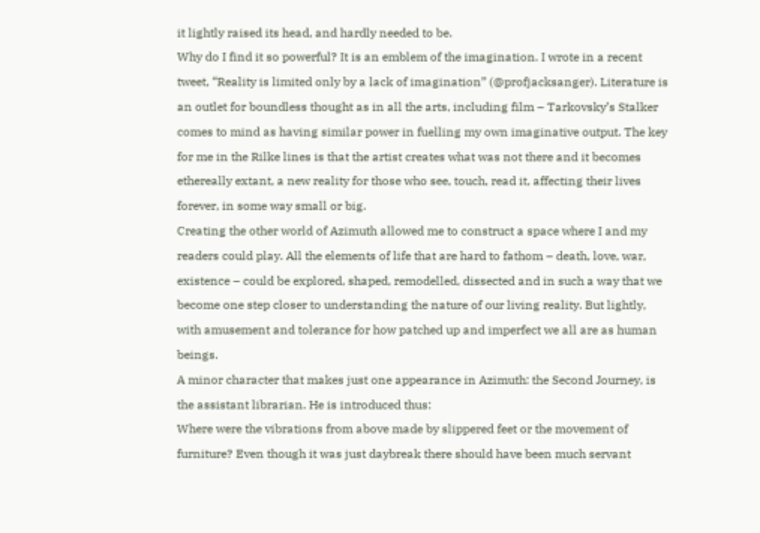it lightly raised its head, and hardly needed to be.
Why do I find it so powerful? It is an emblem of the imagination. I wrote in a recent tweet, “Reality is limited only by a lack of imagination” (@profjacksanger). Literature is an outlet for boundless thought as in all the arts, including film – Tarkovsky’s Stalker comes to mind as having similar power in fuelling my own imaginative output. The key for me in the Rilke lines is that the artist creates what was not there and it becomes ethereally extant, a new reality for those who see, touch, read it, affecting their lives forever, in some way small or big.
Creating the other world of Azimuth allowed me to construct a space where I and my readers could play. All the elements of life that are hard to fathom – death, love, war, existence – could be explored, shaped, remodelled, dissected and in such a way that we become one step closer to understanding the nature of our living reality. But lightly, with amusement and tolerance for how patched up and imperfect we all are as human beings.
A minor character that makes just one appearance in Azimuth: the Second Journey, is the assistant librarian. He is introduced thus:
Where were the vibrations from above made by slippered feet or the movement of furniture? Even though it was just daybreak there should have been much servant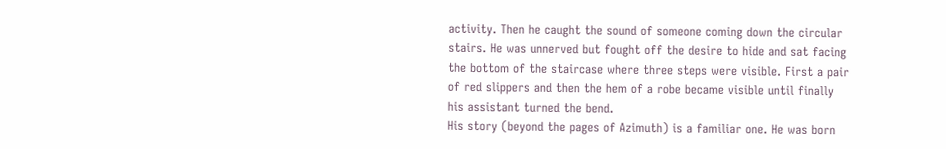activity. Then he caught the sound of someone coming down the circular stairs. He was unnerved but fought off the desire to hide and sat facing the bottom of the staircase where three steps were visible. First a pair of red slippers and then the hem of a robe became visible until finally his assistant turned the bend.
His story (beyond the pages of Azimuth) is a familiar one. He was born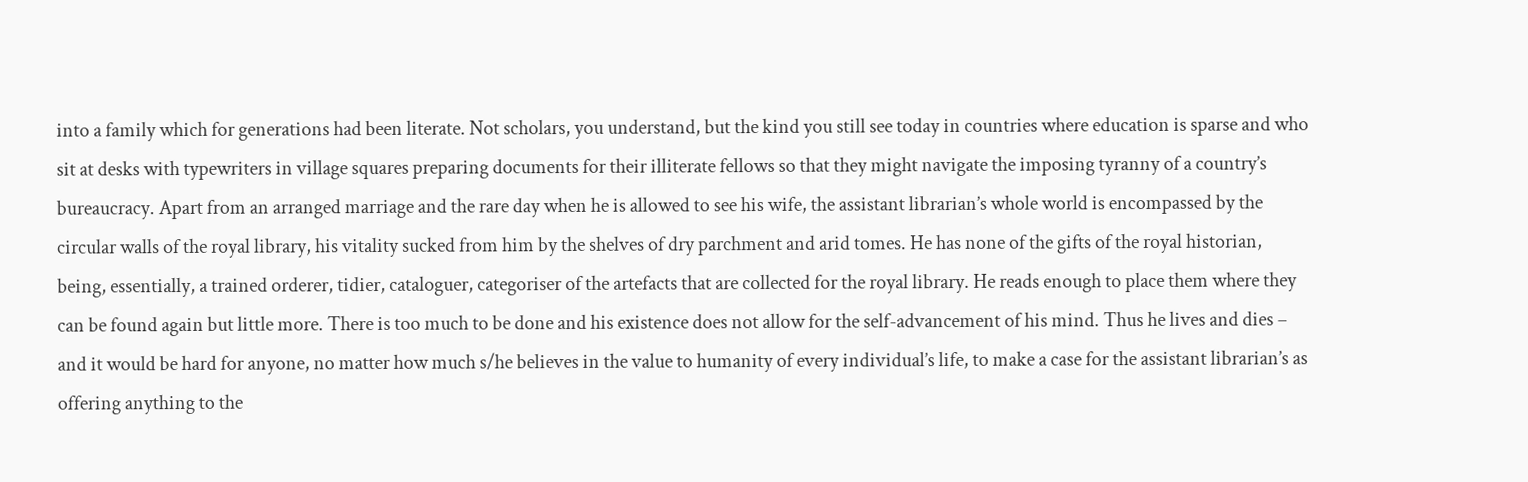into a family which for generations had been literate. Not scholars, you understand, but the kind you still see today in countries where education is sparse and who sit at desks with typewriters in village squares preparing documents for their illiterate fellows so that they might navigate the imposing tyranny of a country’s bureaucracy. Apart from an arranged marriage and the rare day when he is allowed to see his wife, the assistant librarian’s whole world is encompassed by the circular walls of the royal library, his vitality sucked from him by the shelves of dry parchment and arid tomes. He has none of the gifts of the royal historian, being, essentially, a trained orderer, tidier, cataloguer, categoriser of the artefacts that are collected for the royal library. He reads enough to place them where they can be found again but little more. There is too much to be done and his existence does not allow for the self-advancement of his mind. Thus he lives and dies – and it would be hard for anyone, no matter how much s/he believes in the value to humanity of every individual’s life, to make a case for the assistant librarian’s as offering anything to the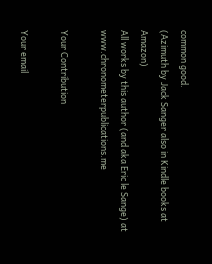common good.
(Azimuth by Jack Sanger also in Kindle books at Amazon)
All works by this author (and aka Eric le Sange) at www.chronometerpublications.me

Your Contribution

Your email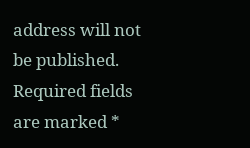address will not be published. Required fields are marked *